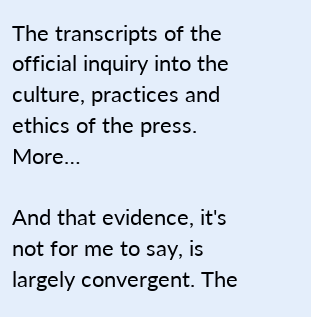The transcripts of the official inquiry into the culture, practices and ethics of the press. More…

And that evidence, it's not for me to say, is largely convergent. The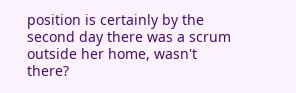position is certainly by the second day there was a scrum outside her home, wasn't there?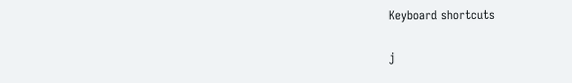Keyboard shortcuts

j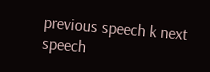previous speech k next speech